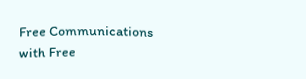Free Communications with Free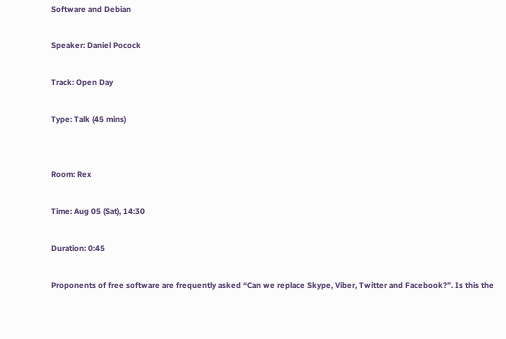Software and Debian

Speaker: Daniel Pocock

Track: Open Day

Type: Talk (45 mins)


Room: Rex

Time: Aug 05 (Sat), 14:30

Duration: 0:45

Proponents of free software are frequently asked “Can we replace Skype, Viber, Twitter and Facebook?”. Is this the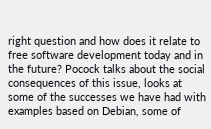right question and how does it relate to free software development today and in the future? Pocock talks about the social consequences of this issue, looks at some of the successes we have had with examples based on Debian, some of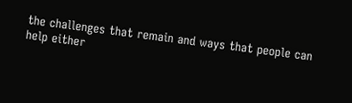the challenges that remain and ways that people can help either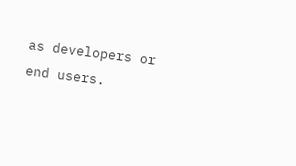as developers or end users.